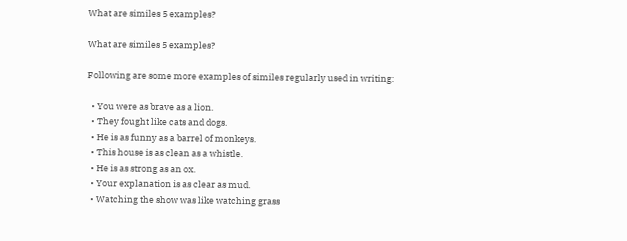What are similes 5 examples?

What are similes 5 examples?

Following are some more examples of similes regularly used in writing:

  • You were as brave as a lion.
  • They fought like cats and dogs.
  • He is as funny as a barrel of monkeys.
  • This house is as clean as a whistle.
  • He is as strong as an ox.
  • Your explanation is as clear as mud.
  • Watching the show was like watching grass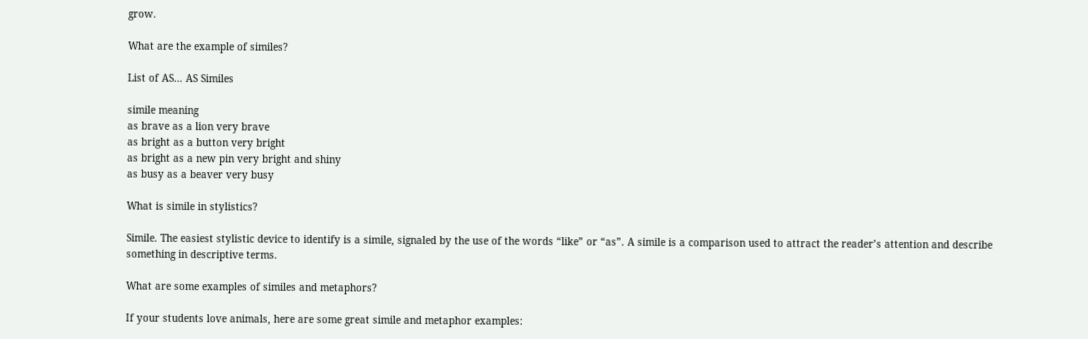grow.

What are the example of similes?

List of AS… AS Similes

simile meaning
as brave as a lion very brave
as bright as a button very bright
as bright as a new pin very bright and shiny
as busy as a beaver very busy

What is simile in stylistics?

Simile. The easiest stylistic device to identify is a simile, signaled by the use of the words “like” or “as”. A simile is a comparison used to attract the reader’s attention and describe something in descriptive terms.

What are some examples of similes and metaphors?

If your students love animals, here are some great simile and metaphor examples: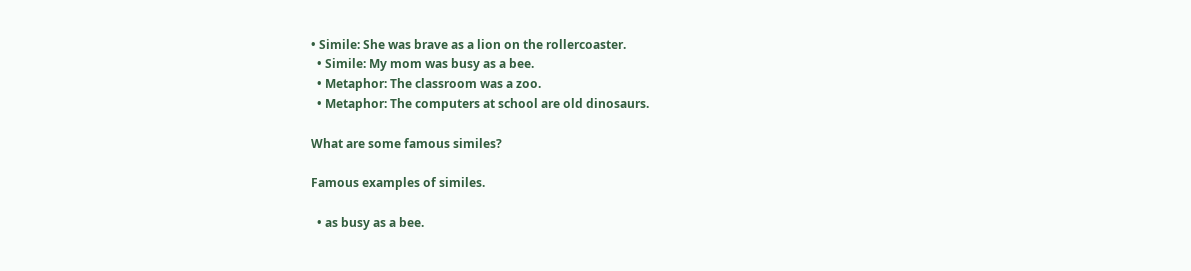• Simile: She was brave as a lion on the rollercoaster.
  • Simile: My mom was busy as a bee.
  • Metaphor: The classroom was a zoo.
  • Metaphor: The computers at school are old dinosaurs.

What are some famous similes?

Famous examples of similes.

  • as busy as a bee.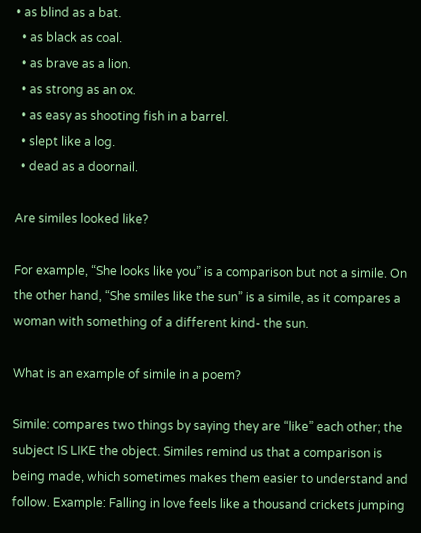• as blind as a bat.
  • as black as coal.
  • as brave as a lion.
  • as strong as an ox.
  • as easy as shooting fish in a barrel.
  • slept like a log.
  • dead as a doornail.

Are similes looked like?

For example, “She looks like you” is a comparison but not a simile. On the other hand, “She smiles like the sun” is a simile, as it compares a woman with something of a different kind- the sun.

What is an example of simile in a poem?

Simile: compares two things by saying they are “like” each other; the subject IS LIKE the object. Similes remind us that a comparison is being made, which sometimes makes them easier to understand and follow. Example: Falling in love feels like a thousand crickets jumping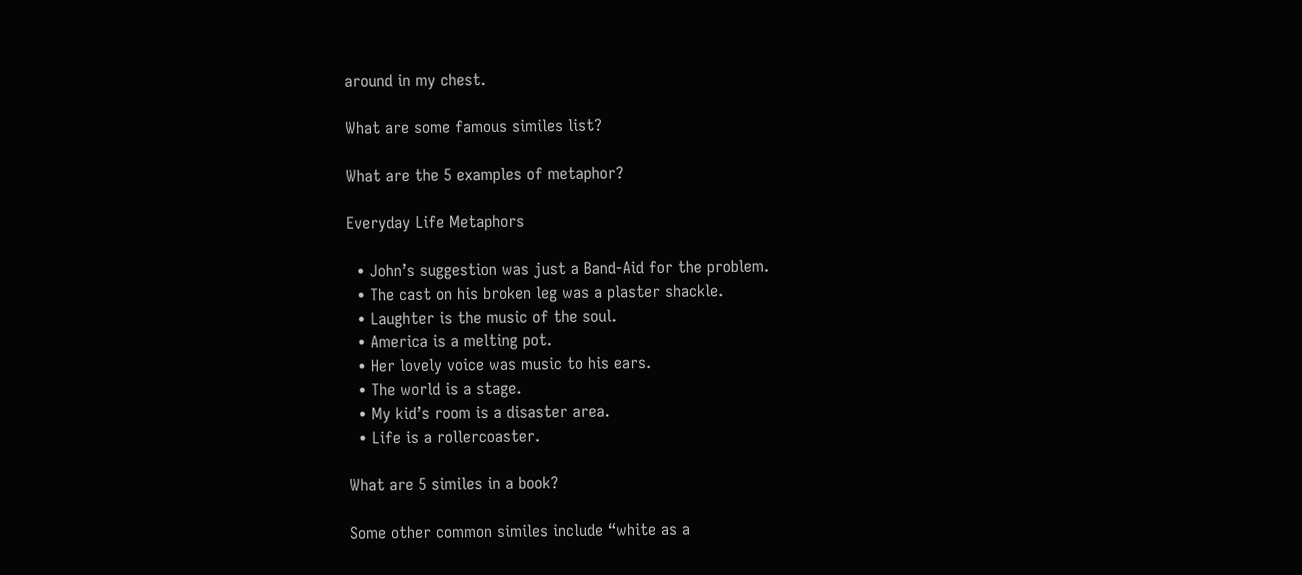around in my chest.

What are some famous similes list?

What are the 5 examples of metaphor?

Everyday Life Metaphors

  • John’s suggestion was just a Band-Aid for the problem.
  • The cast on his broken leg was a plaster shackle.
  • Laughter is the music of the soul.
  • America is a melting pot.
  • Her lovely voice was music to his ears.
  • The world is a stage.
  • My kid’s room is a disaster area.
  • Life is a rollercoaster.

What are 5 similes in a book?

Some other common similes include “white as a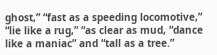ghost,” “fast as a speeding locomotive,” “lie like a rug,” “as clear as mud, “dance like a maniac” and “tall as a tree.”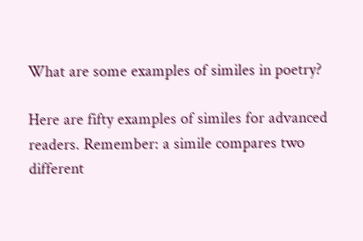What are some examples of similes in poetry?

Here are fifty examples of similes for advanced readers. Remember: a simile compares two different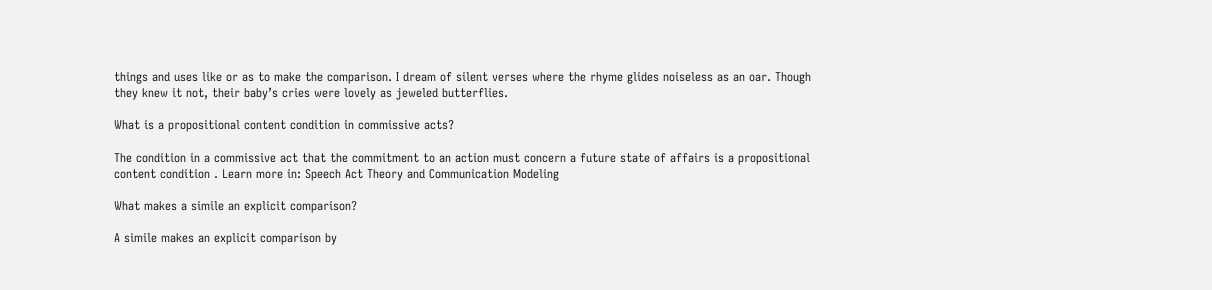things and uses like or as to make the comparison. I dream of silent verses where the rhyme glides noiseless as an oar. Though they knew it not, their baby’s cries were lovely as jeweled butterflies.

What is a propositional content condition in commissive acts?

The condition in a commissive act that the commitment to an action must concern a future state of affairs is a propositional content condition . Learn more in: Speech Act Theory and Communication Modeling

What makes a simile an explicit comparison?

A simile makes an explicit comparison by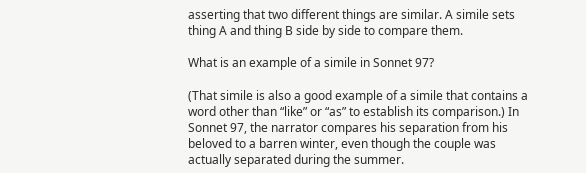asserting that two different things are similar. A simile sets thing A and thing B side by side to compare them.

What is an example of a simile in Sonnet 97?

(That simile is also a good example of a simile that contains a word other than “like” or “as” to establish its comparison.) In Sonnet 97, the narrator compares his separation from his beloved to a barren winter, even though the couple was actually separated during the summer.